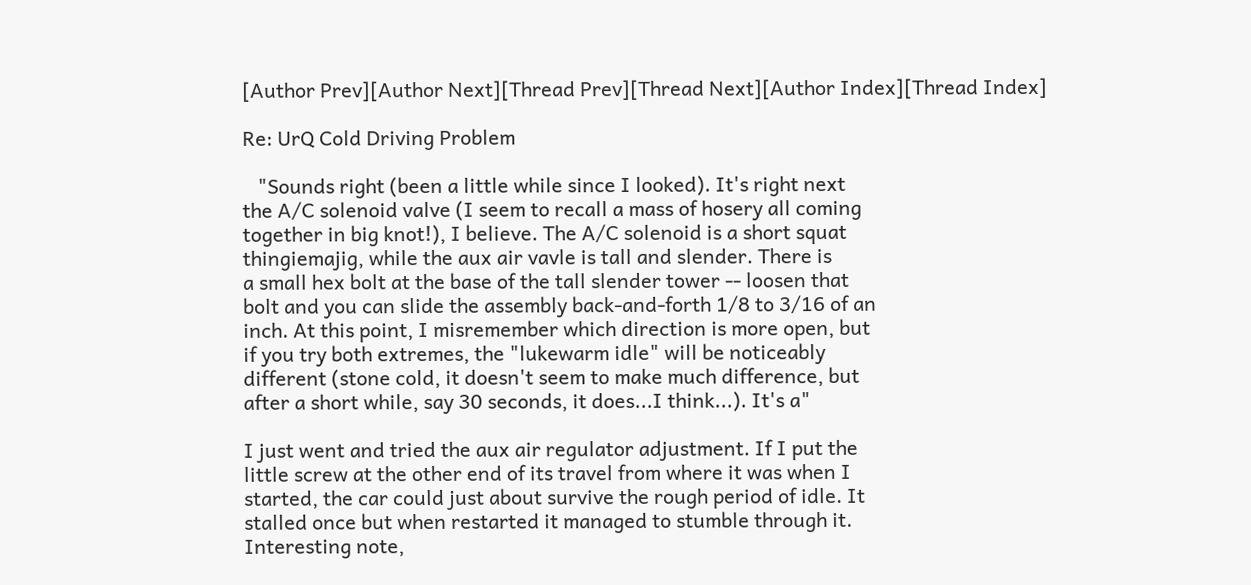[Author Prev][Author Next][Thread Prev][Thread Next][Author Index][Thread Index]

Re: UrQ Cold Driving Problem

   "Sounds right (been a little while since I looked). It's right next
the A/C solenoid valve (I seem to recall a mass of hosery all coming
together in big knot!), I believe. The A/C solenoid is a short squat
thingiemajig, while the aux air vavle is tall and slender. There is
a small hex bolt at the base of the tall slender tower -- loosen that
bolt and you can slide the assembly back-and-forth 1/8 to 3/16 of an
inch. At this point, I misremember which direction is more open, but
if you try both extremes, the "lukewarm idle" will be noticeably
different (stone cold, it doesn't seem to make much difference, but
after a short while, say 30 seconds, it does...I think...). It's a"

I just went and tried the aux air regulator adjustment. If I put the
little screw at the other end of its travel from where it was when I
started, the car could just about survive the rough period of idle. It
stalled once but when restarted it managed to stumble through it.
Interesting note,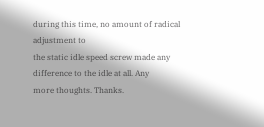during this time, no amount of radical adjustment to
the static idle speed screw made any difference to the idle at all. Any
more thoughts. Thanks.